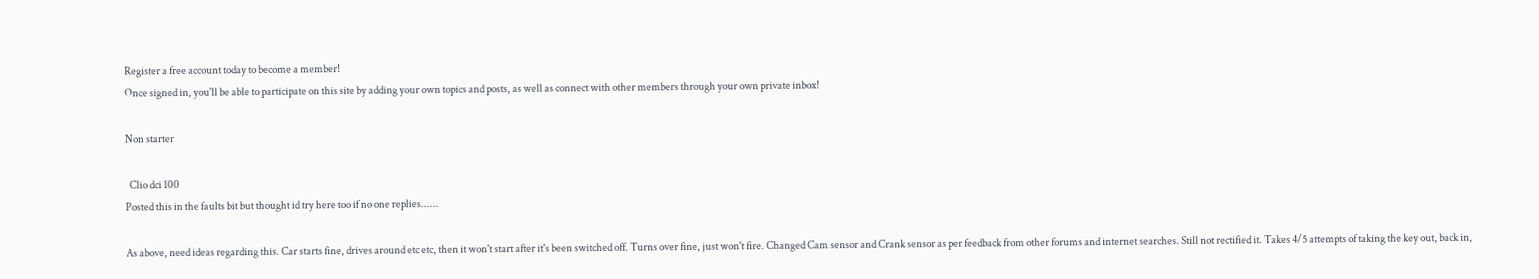Register a free account today to become a member!
Once signed in, you'll be able to participate on this site by adding your own topics and posts, as well as connect with other members through your own private inbox!

Non starter

  Clio dci 100
Posted this in the faults bit but thought id try here too if no one replies......

As above, need ideas regarding this. Car starts fine, drives around etc etc, then it won't start after it's been switched off. Turns over fine, just won't fire. Changed Cam sensor and Crank sensor as per feedback from other forums and internet searches. Still not rectified it. Takes 4/5 attempts of taking the key out, back in,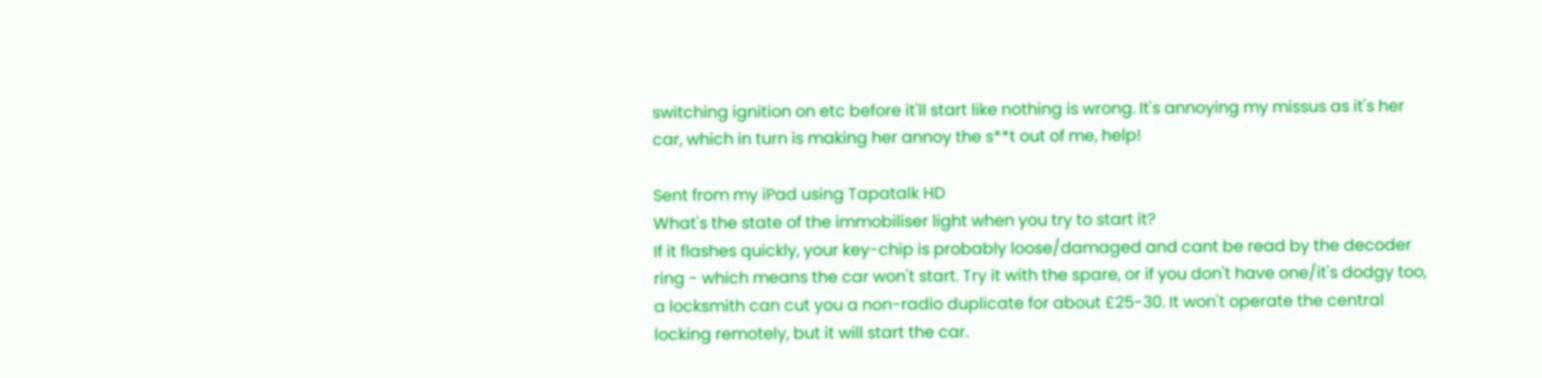switching ignition on etc before it'll start like nothing is wrong. It's annoying my missus as it's her car, which in turn is making her annoy the s**t out of me, help!

Sent from my iPad using Tapatalk HD
What's the state of the immobiliser light when you try to start it?
If it flashes quickly, your key-chip is probably loose/damaged and cant be read by the decoder ring - which means the car won't start. Try it with the spare, or if you don't have one/it's dodgy too, a locksmith can cut you a non-radio duplicate for about £25-30. It won't operate the central locking remotely, but it will start the car.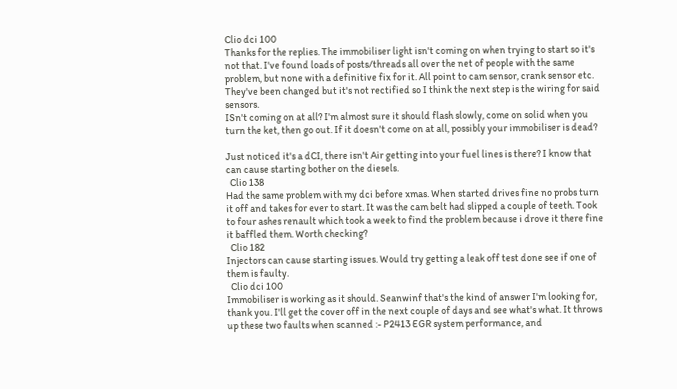Clio dci 100
Thanks for the replies. The immobiliser light isn't coming on when trying to start so it's not that. I've found loads of posts/threads all over the net of people with the same problem, but none with a definitive fix for it. All point to cam sensor, crank sensor etc. They've been changed but it's not rectified so I think the next step is the wiring for said sensors.
ISn't coming on at all? I'm almost sure it should flash slowly, come on solid when you turn the ket, then go out. If it doesn't come on at all, possibly your immobiliser is dead?

Just noticed it's a dCI, there isn't Air getting into your fuel lines is there? I know that can cause starting bother on the diesels.
  Clio 138
Had the same problem with my dci before xmas. When started drives fine no probs turn it off and takes for ever to start. It was the cam belt had slipped a couple of teeth. Took to four ashes renault which took a week to find the problem because i drove it there fine it baffled them. Worth checking?
  Clio 182
Injectors can cause starting issues. Would try getting a leak off test done see if one of them is faulty.
  Clio dci 100
Immobiliser is working as it should. Seanwinf that's the kind of answer I'm looking for, thank you. I'll get the cover off in the next couple of days and see what's what. It throws up these two faults when scanned :- P2413 EGR system performance, and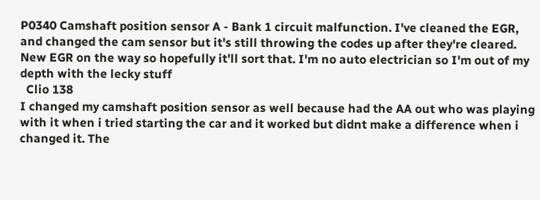P0340 Camshaft position sensor A - Bank 1 circuit malfunction. I've cleaned the EGR, and changed the cam sensor but it's still throwing the codes up after they're cleared. New EGR on the way so hopefully it'll sort that. I'm no auto electrician so I'm out of my depth with the lecky stuff
  Clio 138
I changed my camshaft position sensor as well because had the AA out who was playing with it when i tried starting the car and it worked but didnt make a difference when i changed it. The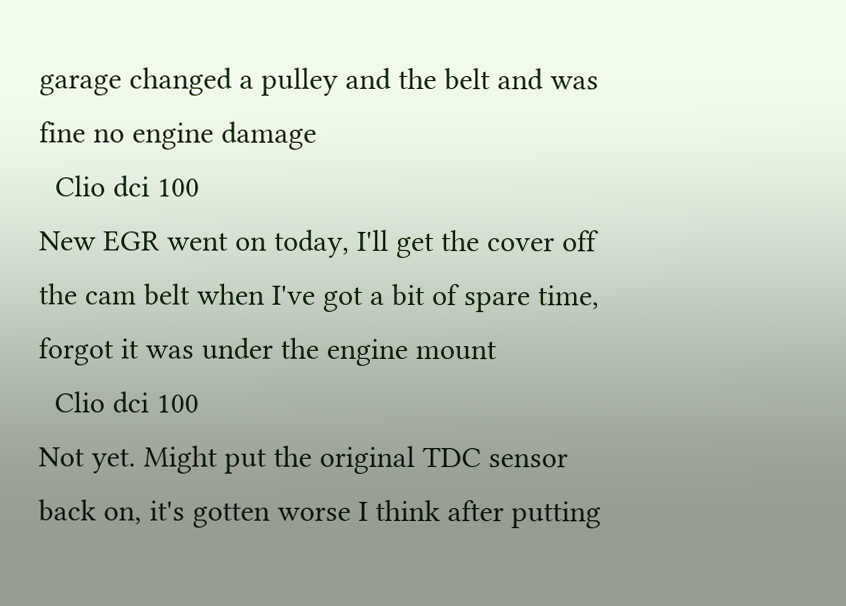garage changed a pulley and the belt and was fine no engine damage
  Clio dci 100
New EGR went on today, I'll get the cover off the cam belt when I've got a bit of spare time, forgot it was under the engine mount
  Clio dci 100
Not yet. Might put the original TDC sensor back on, it's gotten worse I think after putting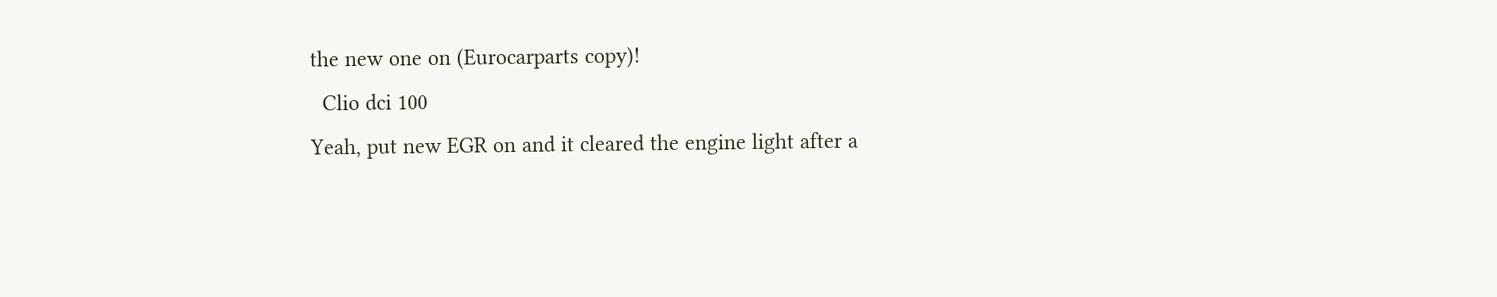the new one on (Eurocarparts copy)!
  Clio dci 100
Yeah, put new EGR on and it cleared the engine light after a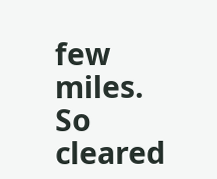few miles. So cleared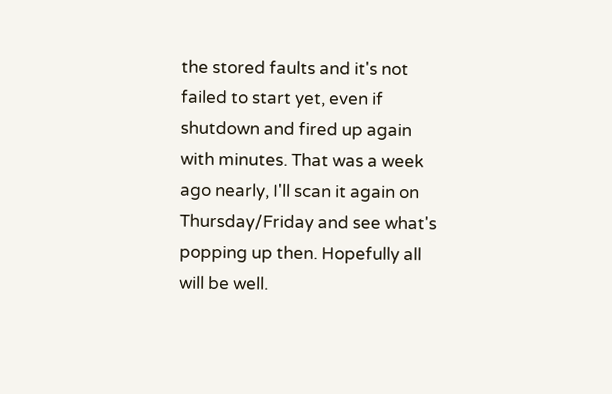the stored faults and it's not failed to start yet, even if shutdown and fired up again with minutes. That was a week ago nearly, I'll scan it again on Thursday/Friday and see what's popping up then. Hopefully all will be well.